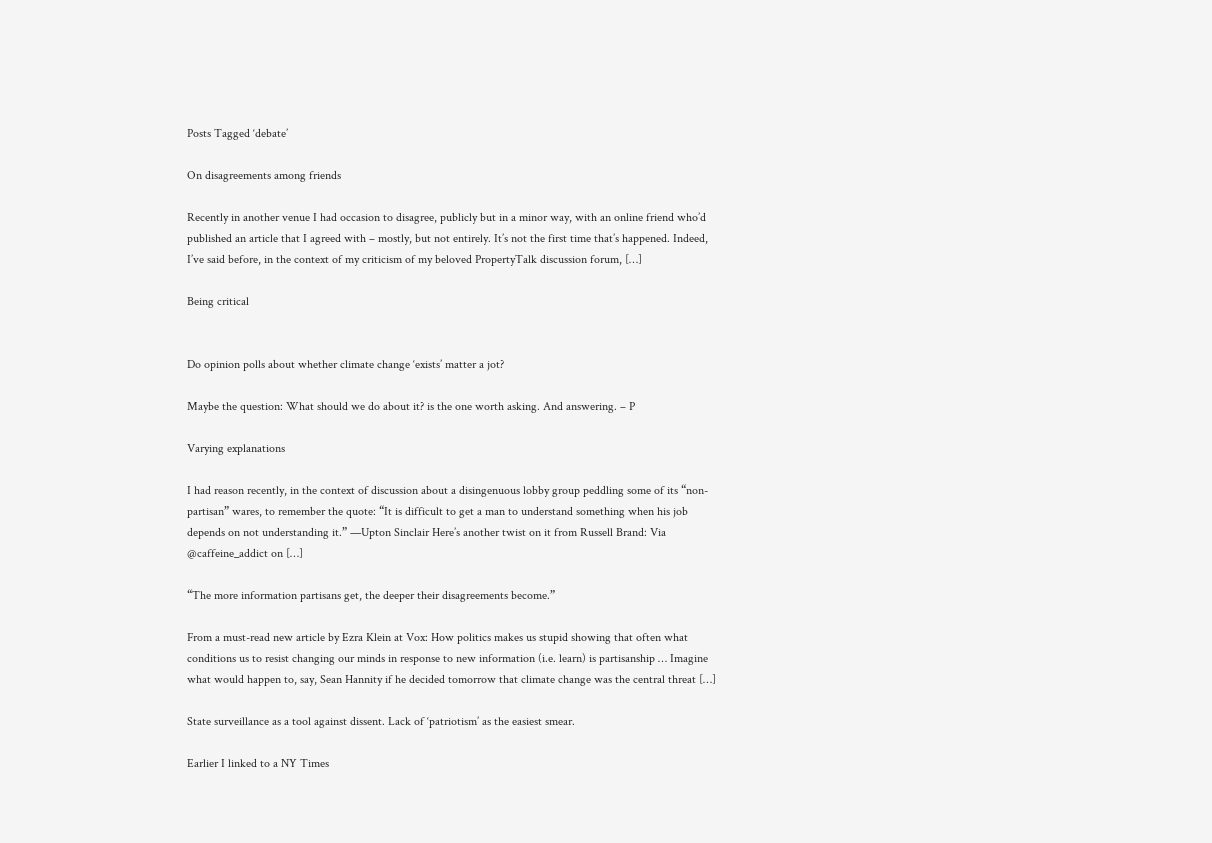Posts Tagged ‘debate’

On disagreements among friends

Recently in another venue I had occasion to disagree, publicly but in a minor way, with an online friend who’d published an article that I agreed with – mostly, but not entirely. It’s not the first time that’s happened. Indeed, I’ve said before, in the context of my criticism of my beloved PropertyTalk discussion forum, […]

Being critical


Do opinion polls about whether climate change ‘exists’ matter a jot?

Maybe the question: What should we do about it? is the one worth asking. And answering. – P

Varying explanations

I had reason recently, in the context of discussion about a disingenuous lobby group peddling some of its “non-partisan” wares, to remember the quote: “It is difficult to get a man to understand something when his job depends on not understanding it.” —Upton Sinclair Here’s another twist on it from Russell Brand: Via @caffeine_addict on […]

“The more information partisans get, the deeper their disagreements become.”

From a must-read new article by Ezra Klein at Vox: How politics makes us stupid showing that often what conditions us to resist changing our minds in response to new information (i.e. learn) is partisanship … Imagine what would happen to, say, Sean Hannity if he decided tomorrow that climate change was the central threat […]

State surveillance as a tool against dissent. Lack of ‘patriotism’ as the easiest smear.

Earlier I linked to a NY Times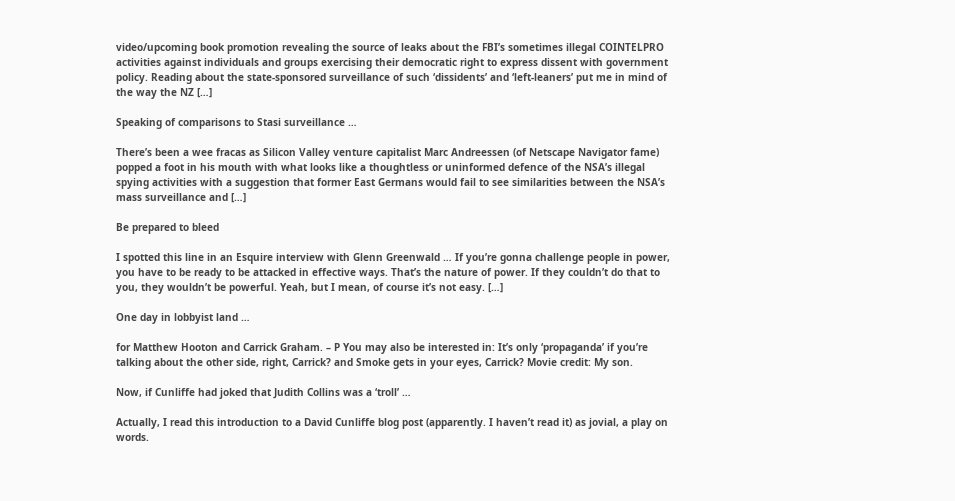video/upcoming book promotion revealing the source of leaks about the FBI’s sometimes illegal COINTELPRO activities against individuals and groups exercising their democratic right to express dissent with government policy. Reading about the state-sponsored surveillance of such ‘dissidents’ and ‘left-leaners’ put me in mind of the way the NZ […]

Speaking of comparisons to Stasi surveillance …

There’s been a wee fracas as Silicon Valley venture capitalist Marc Andreessen (of Netscape Navigator fame) popped a foot in his mouth with what looks like a thoughtless or uninformed defence of the NSA’s illegal spying activities with a suggestion that former East Germans would fail to see similarities between the NSA’s mass surveillance and […]

Be prepared to bleed

I spotted this line in an Esquire interview with Glenn Greenwald … If you’re gonna challenge people in power, you have to be ready to be attacked in effective ways. That’s the nature of power. If they couldn’t do that to you, they wouldn’t be powerful. Yeah, but I mean, of course it’s not easy. […]

One day in lobbyist land …

for Matthew Hooton and Carrick Graham. – P You may also be interested in: It’s only ‘propaganda’ if you’re talking about the other side, right, Carrick? and Smoke gets in your eyes, Carrick? Movie credit: My son.

Now, if Cunliffe had joked that Judith Collins was a ‘troll’ …

Actually, I read this introduction to a David Cunliffe blog post (apparently. I haven’t read it) as jovial, a play on words.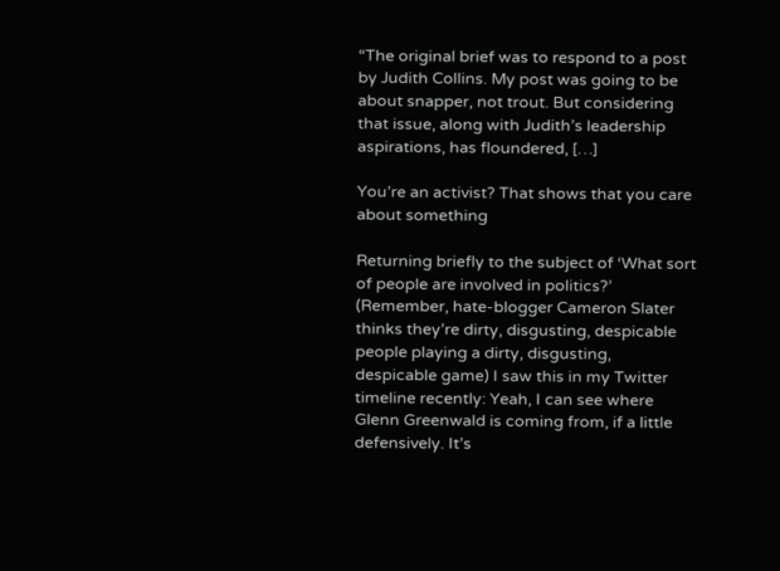“The original brief was to respond to a post by Judith Collins. My post was going to be about snapper, not trout. But considering that issue, along with Judith’s leadership aspirations, has floundered, […]

You’re an activist? That shows that you care about something

Returning briefly to the subject of ‘What sort of people are involved in politics?’ (Remember, hate-blogger Cameron Slater thinks they’re dirty, disgusting, despicable people playing a dirty, disgusting, despicable game) I saw this in my Twitter timeline recently: Yeah, I can see where Glenn Greenwald is coming from, if a little defensively. It’s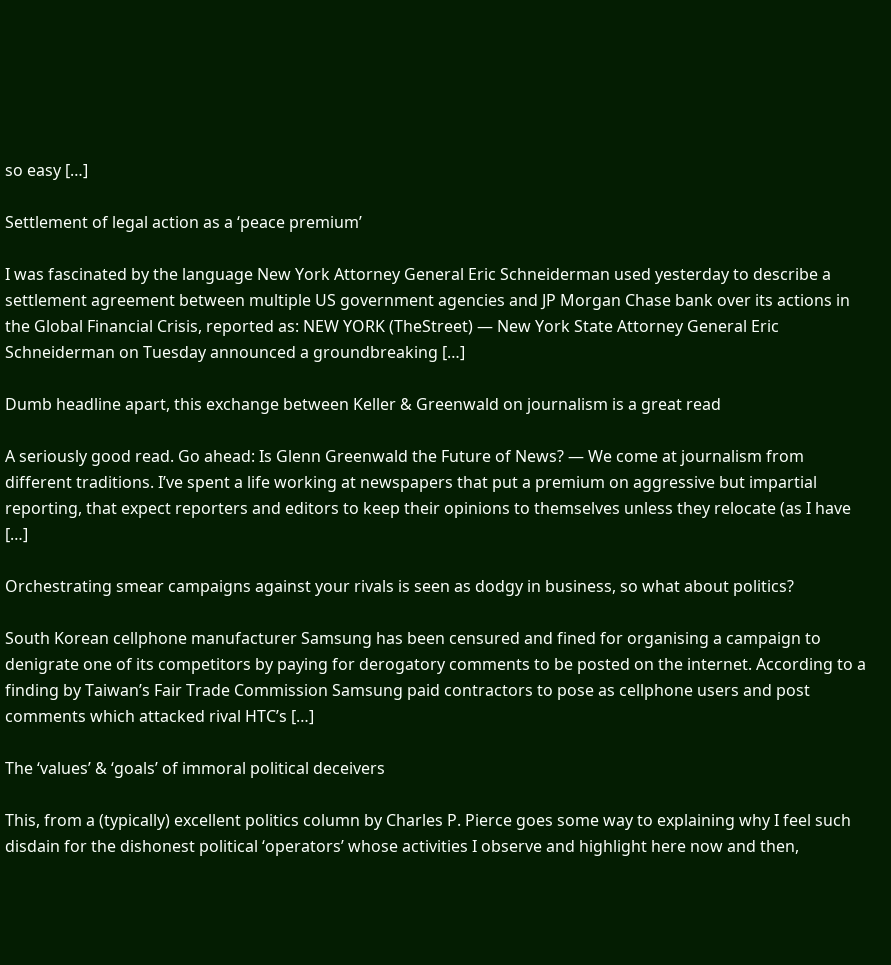so easy […]

Settlement of legal action as a ‘peace premium’

I was fascinated by the language New York Attorney General Eric Schneiderman used yesterday to describe a settlement agreement between multiple US government agencies and JP Morgan Chase bank over its actions in the Global Financial Crisis, reported as: NEW YORK (TheStreet) — New York State Attorney General Eric Schneiderman on Tuesday announced a groundbreaking […]

Dumb headline apart, this exchange between Keller & Greenwald on journalism is a great read

A seriously good read. Go ahead: Is Glenn Greenwald the Future of News? — We come at journalism from different traditions. I’ve spent a life working at newspapers that put a premium on aggressive but impartial reporting, that expect reporters and editors to keep their opinions to themselves unless they relocate (as I have […]

Orchestrating smear campaigns against your rivals is seen as dodgy in business, so what about politics?

South Korean cellphone manufacturer Samsung has been censured and fined for organising a campaign to denigrate one of its competitors by paying for derogatory comments to be posted on the internet. According to a finding by Taiwan’s Fair Trade Commission Samsung paid contractors to pose as cellphone users and post comments which attacked rival HTC’s […]

The ‘values’ & ‘goals’ of immoral political deceivers

This, from a (typically) excellent politics column by Charles P. Pierce goes some way to explaining why I feel such disdain for the dishonest political ‘operators’ whose activities I observe and highlight here now and then,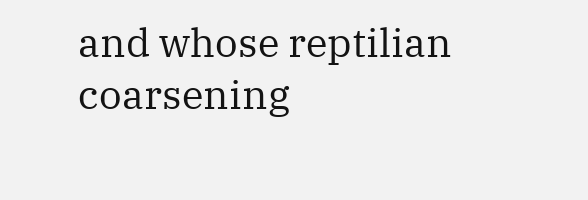and whose reptilian coarsening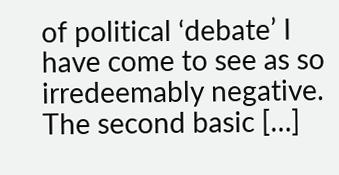of political ‘debate’ I have come to see as so irredeemably negative. The second basic […]